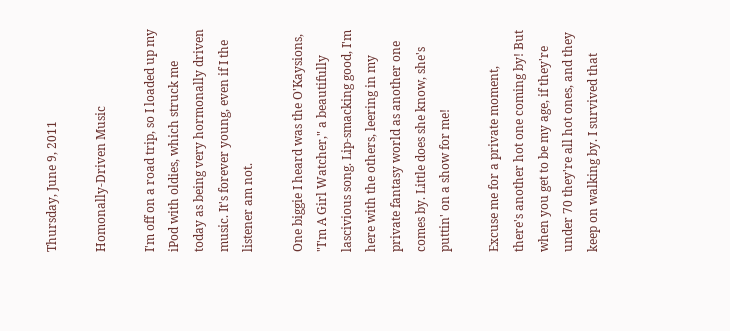Thursday, June 9, 2011

Homonally-Driven Music

I'm off on a road trip, so I loaded up my iPod with oldies, which struck me today as being very hormonally driven music. It's forever young, even if I the listener am not.

One biggie I heard was the O'Kaysions, "I'm A Girl Watcher," a beautifully lascivious song. Lip-smacking good, I'm here with the others, leering in my private fantasy world as another one comes by. Little does she know, she's puttin' on a show for me!

Excuse me for a private moment, there's another hot one coming by! But when you get to be my age, if they're under 70 they're all hot ones, and they keep on walking by. I survived that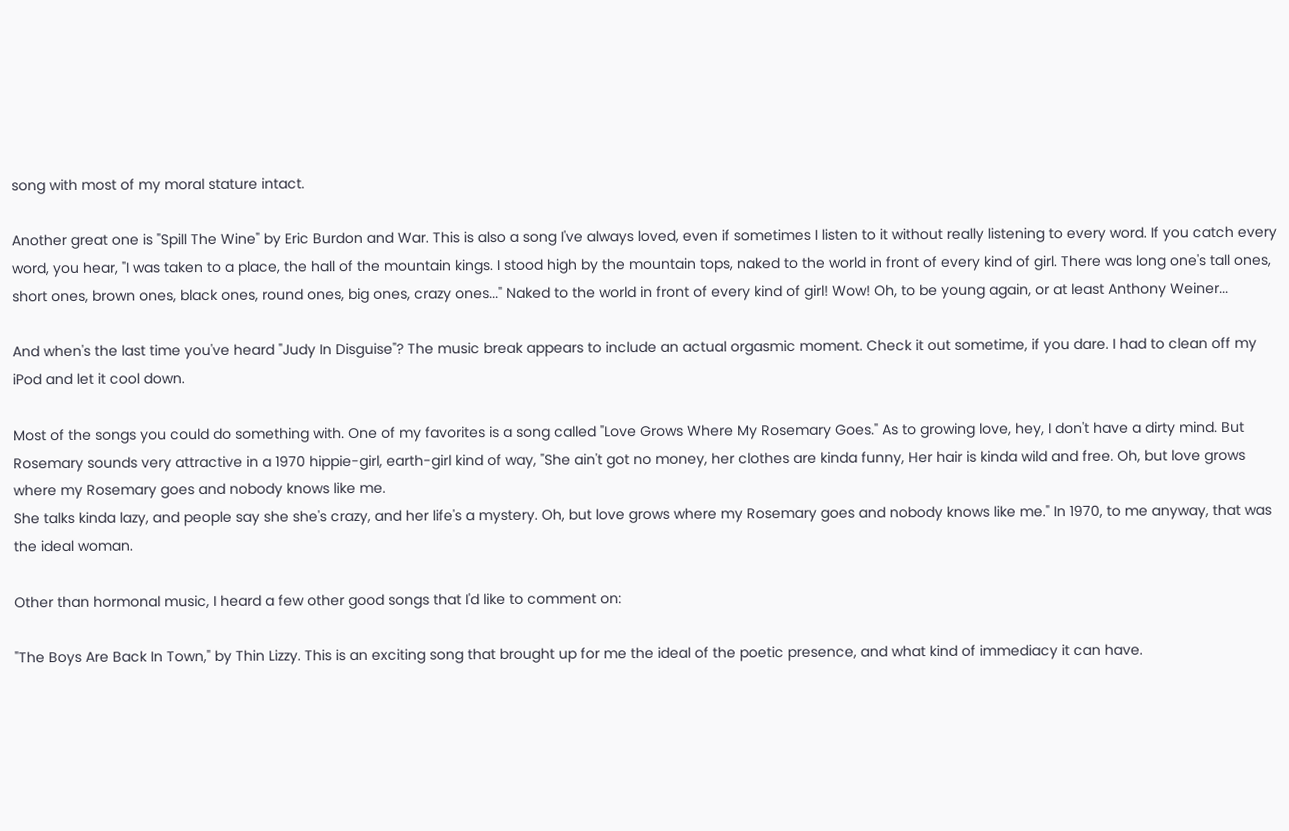song with most of my moral stature intact.

Another great one is "Spill The Wine" by Eric Burdon and War. This is also a song I've always loved, even if sometimes I listen to it without really listening to every word. If you catch every word, you hear, "I was taken to a place, the hall of the mountain kings. I stood high by the mountain tops, naked to the world in front of every kind of girl. There was long one's tall ones, short ones, brown ones, black ones, round ones, big ones, crazy ones..." Naked to the world in front of every kind of girl! Wow! Oh, to be young again, or at least Anthony Weiner...

And when's the last time you've heard "Judy In Disguise"? The music break appears to include an actual orgasmic moment. Check it out sometime, if you dare. I had to clean off my iPod and let it cool down.

Most of the songs you could do something with. One of my favorites is a song called "Love Grows Where My Rosemary Goes." As to growing love, hey, I don't have a dirty mind. But Rosemary sounds very attractive in a 1970 hippie-girl, earth-girl kind of way, "She ain't got no money, her clothes are kinda funny, Her hair is kinda wild and free. Oh, but love grows where my Rosemary goes and nobody knows like me.
She talks kinda lazy, and people say she she's crazy, and her life's a mystery. Oh, but love grows where my Rosemary goes and nobody knows like me." In 1970, to me anyway, that was the ideal woman.

Other than hormonal music, I heard a few other good songs that I'd like to comment on:

"The Boys Are Back In Town," by Thin Lizzy. This is an exciting song that brought up for me the ideal of the poetic presence, and what kind of immediacy it can have.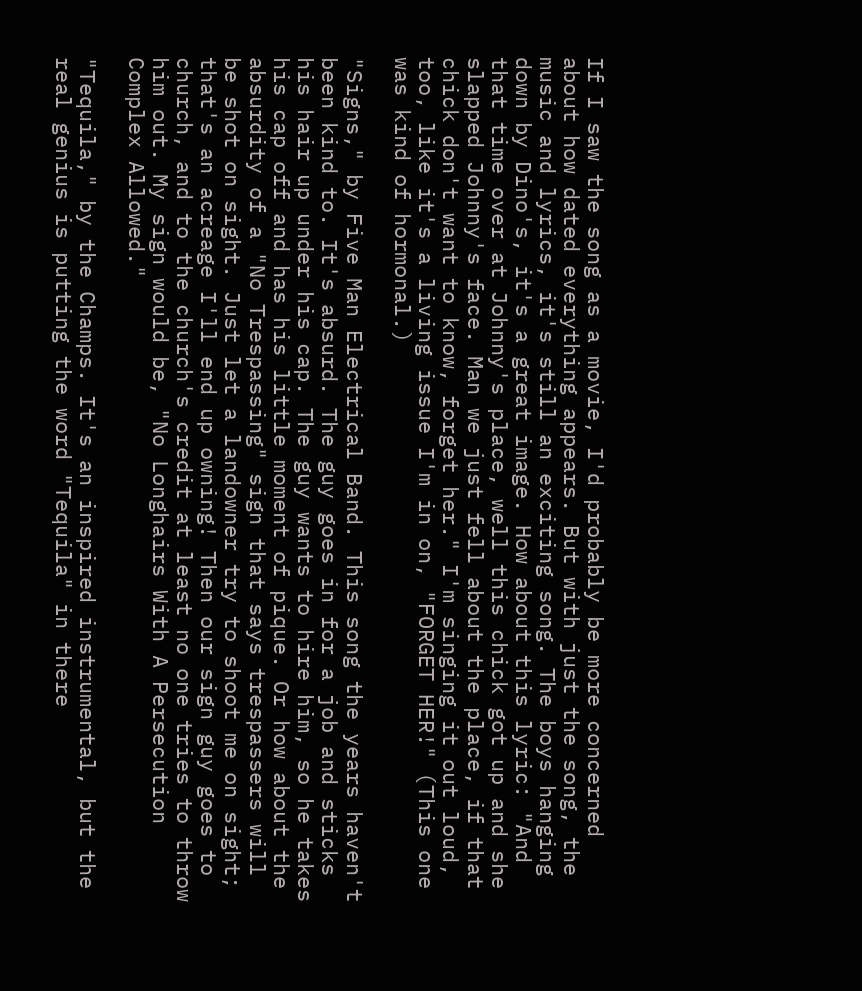If I saw the song as a movie, I'd probably be more concerned about how dated everything appears. But with just the song, the music and lyrics, it's still an exciting song. The boys hanging down by Dino's, it's a great image. How about this lyric: "And that time over at Johnny's place, well this chick got up and she slapped Johnny's face. Man we just fell about the place, if that chick don't want to know, forget her." I'm singing it out loud, too, like it's a living issue I'm in on, "FORGET HER!" (This one was kind of hormonal.)

"Signs," by Five Man Electrical Band. This song the years haven't been kind to. It's absurd. The guy goes in for a job and sticks his hair up under his cap. The guy wants to hire him, so he takes his cap off and has his little moment of pique. Or how about the absurdity of a "No Trespassing" sign that says trespassers will be shot on sight. Just let a landowner try to shoot me on sight; that's an acreage I'll end up owning! Then our sign guy goes to church, and to the church's credit at least no one tries to throw him out. My sign would be, "No Longhairs With A Persecution Complex Allowed."

"Tequila," by the Champs. It's an inspired instrumental, but the real genius is putting the word "Tequila" in there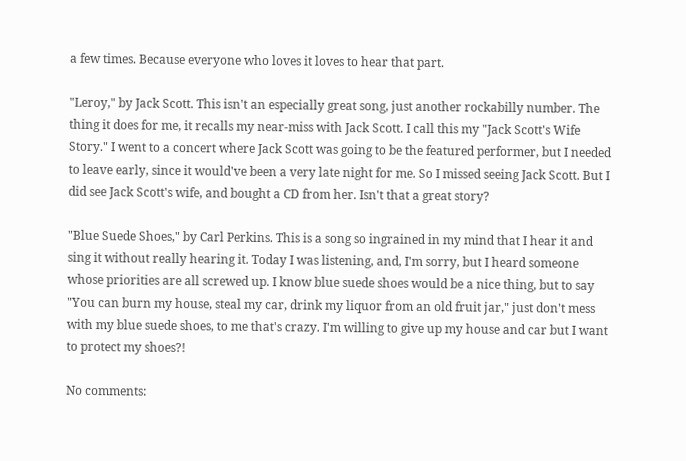a few times. Because everyone who loves it loves to hear that part.

"Leroy," by Jack Scott. This isn't an especially great song, just another rockabilly number. The thing it does for me, it recalls my near-miss with Jack Scott. I call this my "Jack Scott's Wife Story." I went to a concert where Jack Scott was going to be the featured performer, but I needed to leave early, since it would've been a very late night for me. So I missed seeing Jack Scott. But I did see Jack Scott's wife, and bought a CD from her. Isn't that a great story?

"Blue Suede Shoes," by Carl Perkins. This is a song so ingrained in my mind that I hear it and sing it without really hearing it. Today I was listening, and, I'm sorry, but I heard someone whose priorities are all screwed up. I know blue suede shoes would be a nice thing, but to say "You can burn my house, steal my car, drink my liquor from an old fruit jar," just don't mess with my blue suede shoes, to me that's crazy. I'm willing to give up my house and car but I want to protect my shoes?!

No comments: